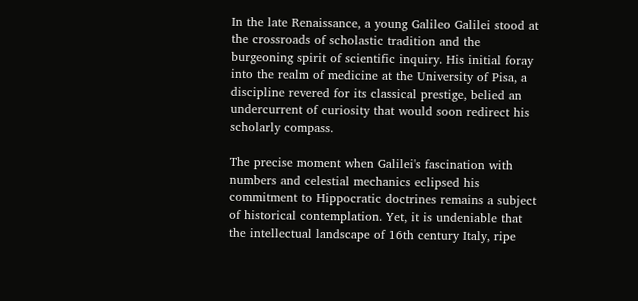In the late Renaissance, a young Galileo Galilei stood at the crossroads of scholastic tradition and the burgeoning spirit of scientific inquiry. His initial foray into the realm of medicine at the University of Pisa, a discipline revered for its classical prestige, belied an undercurrent of curiosity that would soon redirect his scholarly compass.

The precise moment when Galilei's fascination with numbers and celestial mechanics eclipsed his commitment to Hippocratic doctrines remains a subject of historical contemplation. Yet, it is undeniable that the intellectual landscape of 16th century Italy, ripe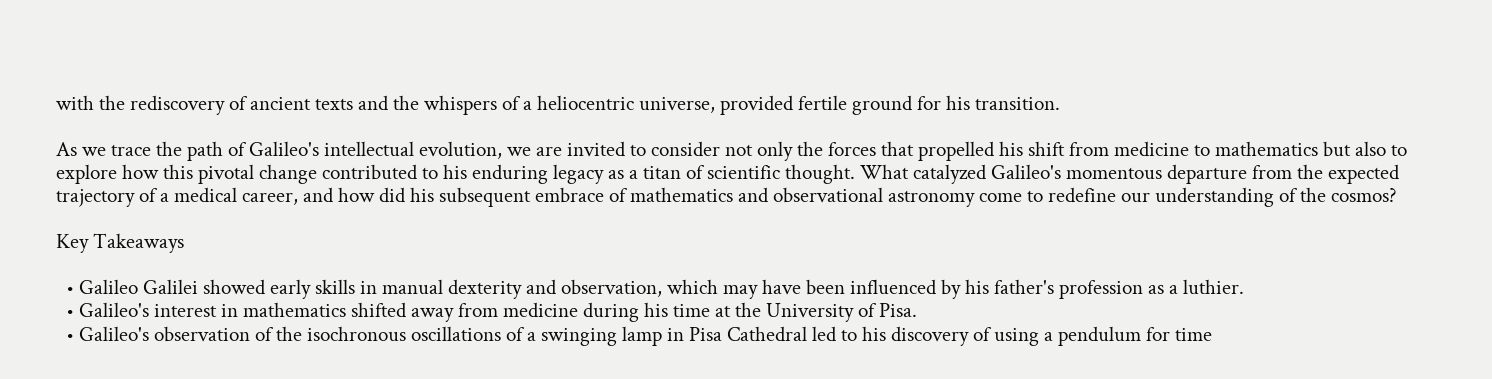with the rediscovery of ancient texts and the whispers of a heliocentric universe, provided fertile ground for his transition.

As we trace the path of Galileo's intellectual evolution, we are invited to consider not only the forces that propelled his shift from medicine to mathematics but also to explore how this pivotal change contributed to his enduring legacy as a titan of scientific thought. What catalyzed Galileo's momentous departure from the expected trajectory of a medical career, and how did his subsequent embrace of mathematics and observational astronomy come to redefine our understanding of the cosmos?

Key Takeaways

  • Galileo Galilei showed early skills in manual dexterity and observation, which may have been influenced by his father's profession as a luthier.
  • Galileo's interest in mathematics shifted away from medicine during his time at the University of Pisa.
  • Galileo's observation of the isochronous oscillations of a swinging lamp in Pisa Cathedral led to his discovery of using a pendulum for time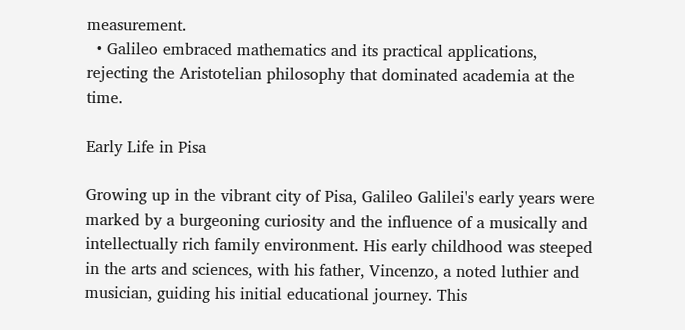measurement.
  • Galileo embraced mathematics and its practical applications, rejecting the Aristotelian philosophy that dominated academia at the time.

Early Life in Pisa

Growing up in the vibrant city of Pisa, Galileo Galilei's early years were marked by a burgeoning curiosity and the influence of a musically and intellectually rich family environment. His early childhood was steeped in the arts and sciences, with his father, Vincenzo, a noted luthier and musician, guiding his initial educational journey. This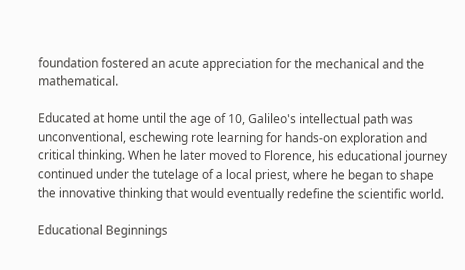foundation fostered an acute appreciation for the mechanical and the mathematical.

Educated at home until the age of 10, Galileo's intellectual path was unconventional, eschewing rote learning for hands-on exploration and critical thinking. When he later moved to Florence, his educational journey continued under the tutelage of a local priest, where he began to shape the innovative thinking that would eventually redefine the scientific world.

Educational Beginnings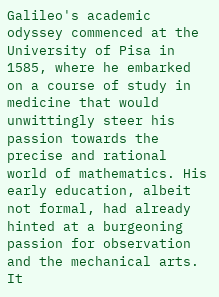Galileo's academic odyssey commenced at the University of Pisa in 1585, where he embarked on a course of study in medicine that would unwittingly steer his passion towards the precise and rational world of mathematics. His early education, albeit not formal, had already hinted at a burgeoning passion for observation and the mechanical arts. It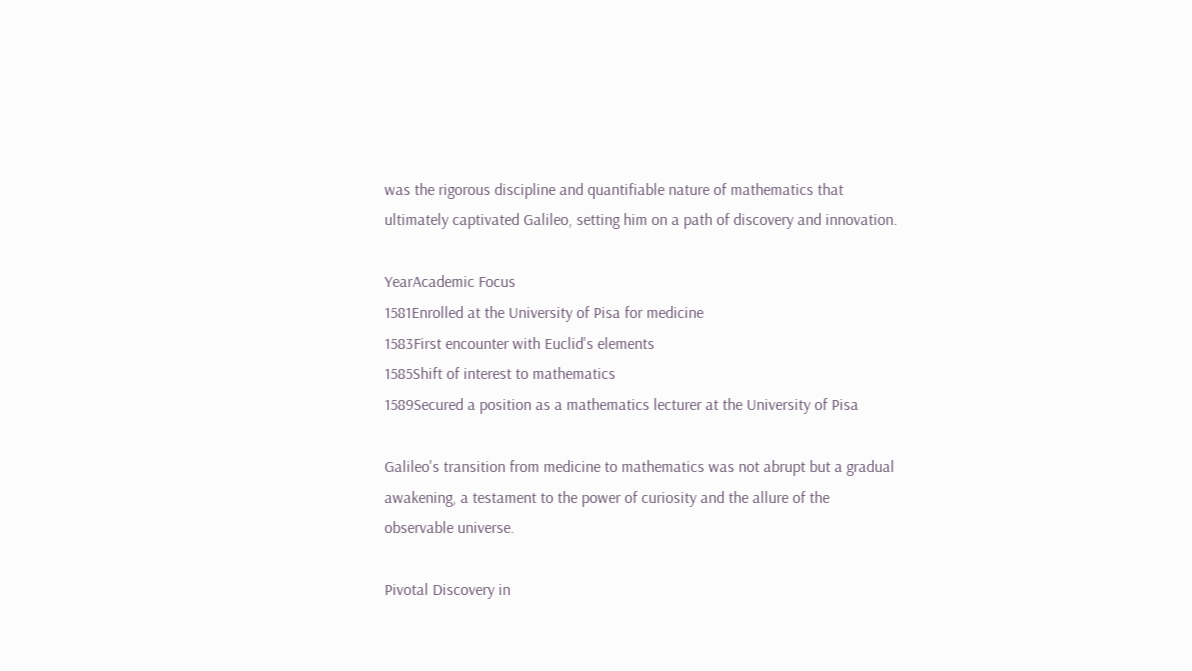was the rigorous discipline and quantifiable nature of mathematics that ultimately captivated Galileo, setting him on a path of discovery and innovation.

YearAcademic Focus
1581Enrolled at the University of Pisa for medicine
1583First encounter with Euclid's elements
1585Shift of interest to mathematics
1589Secured a position as a mathematics lecturer at the University of Pisa

Galileo's transition from medicine to mathematics was not abrupt but a gradual awakening, a testament to the power of curiosity and the allure of the observable universe.

Pivotal Discovery in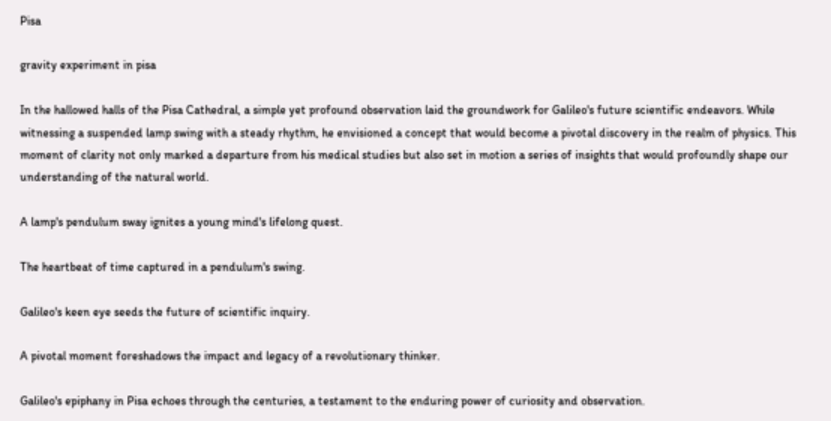Pisa

gravity experiment in pisa

In the hallowed halls of the Pisa Cathedral, a simple yet profound observation laid the groundwork for Galileo's future scientific endeavors. While witnessing a suspended lamp swing with a steady rhythm, he envisioned a concept that would become a pivotal discovery in the realm of physics. This moment of clarity not only marked a departure from his medical studies but also set in motion a series of insights that would profoundly shape our understanding of the natural world.

A lamp's pendulum sway ignites a young mind's lifelong quest.

The heartbeat of time captured in a pendulum's swing.

Galileo's keen eye seeds the future of scientific inquiry.

A pivotal moment foreshadows the impact and legacy of a revolutionary thinker.

Galileo's epiphany in Pisa echoes through the centuries, a testament to the enduring power of curiosity and observation.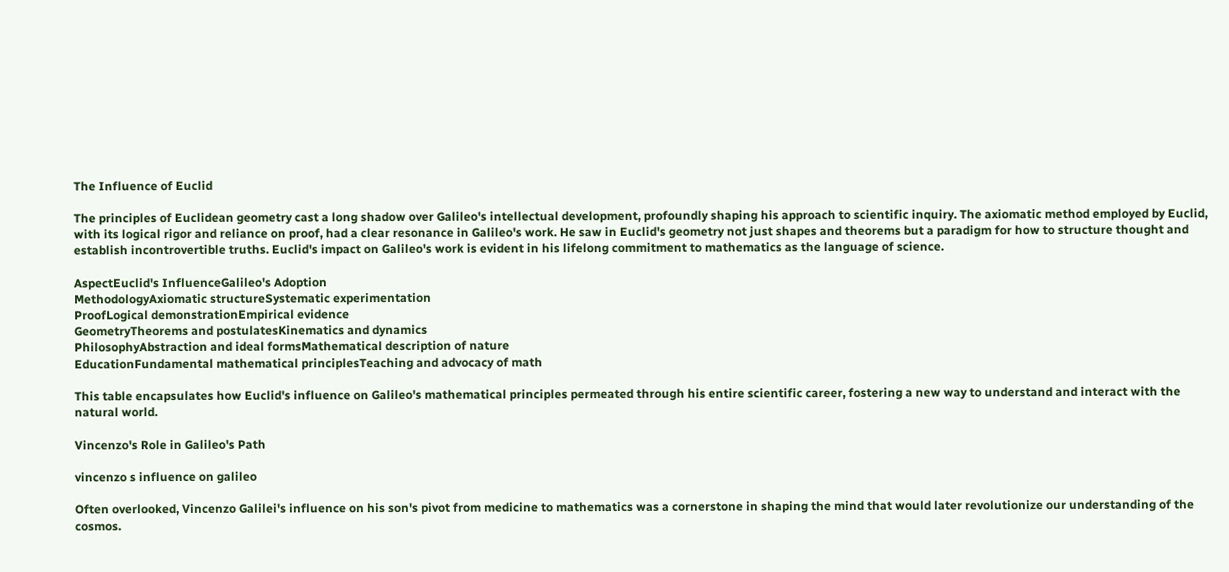The Influence of Euclid

The principles of Euclidean geometry cast a long shadow over Galileo's intellectual development, profoundly shaping his approach to scientific inquiry. The axiomatic method employed by Euclid, with its logical rigor and reliance on proof, had a clear resonance in Galileo's work. He saw in Euclid's geometry not just shapes and theorems but a paradigm for how to structure thought and establish incontrovertible truths. Euclid's impact on Galileo's work is evident in his lifelong commitment to mathematics as the language of science.

AspectEuclid's InfluenceGalileo's Adoption
MethodologyAxiomatic structureSystematic experimentation
ProofLogical demonstrationEmpirical evidence
GeometryTheorems and postulatesKinematics and dynamics
PhilosophyAbstraction and ideal formsMathematical description of nature
EducationFundamental mathematical principlesTeaching and advocacy of math

This table encapsulates how Euclid's influence on Galileo's mathematical principles permeated through his entire scientific career, fostering a new way to understand and interact with the natural world.

Vincenzo's Role in Galileo's Path

vincenzo s influence on galileo

Often overlooked, Vincenzo Galilei's influence on his son's pivot from medicine to mathematics was a cornerstone in shaping the mind that would later revolutionize our understanding of the cosmos.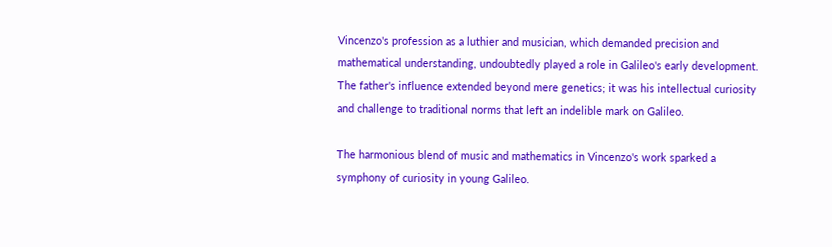Vincenzo's profession as a luthier and musician, which demanded precision and mathematical understanding, undoubtedly played a role in Galileo's early development. The father's influence extended beyond mere genetics; it was his intellectual curiosity and challenge to traditional norms that left an indelible mark on Galileo.

The harmonious blend of music and mathematics in Vincenzo's work sparked a symphony of curiosity in young Galileo.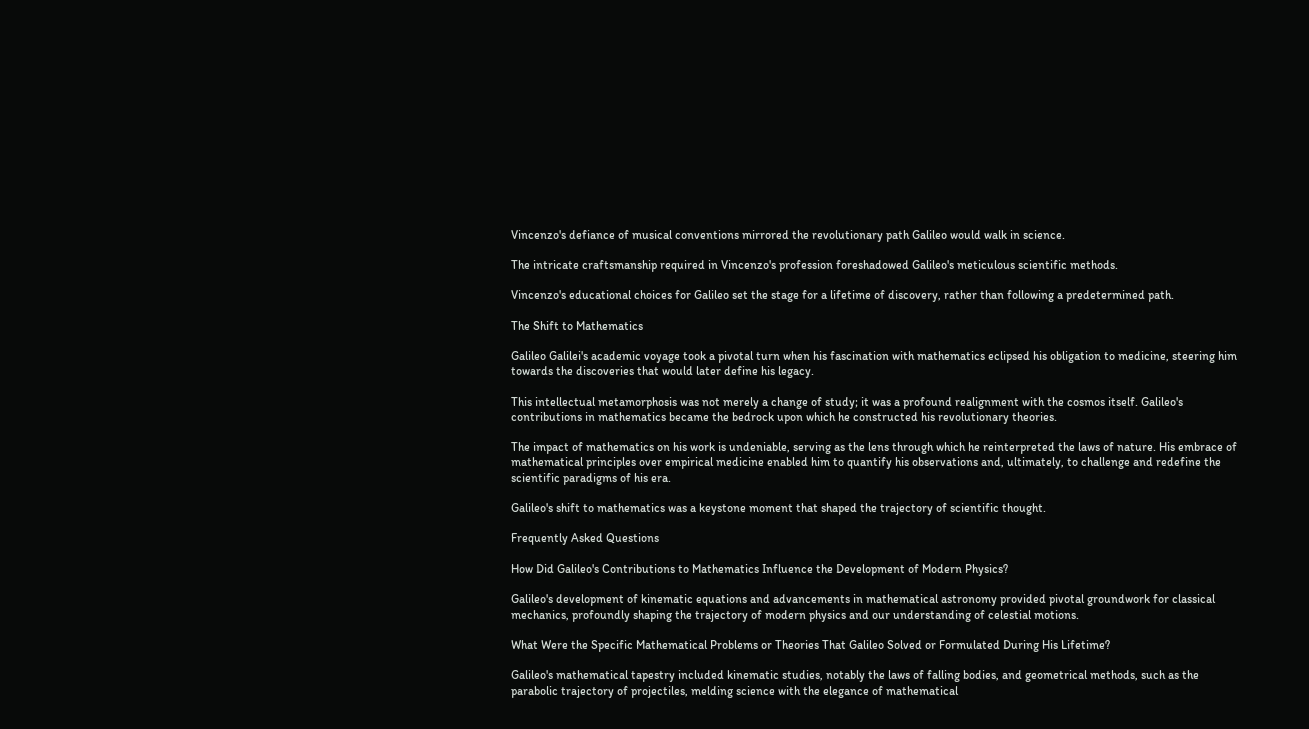Vincenzo's defiance of musical conventions mirrored the revolutionary path Galileo would walk in science.

The intricate craftsmanship required in Vincenzo's profession foreshadowed Galileo's meticulous scientific methods.

Vincenzo's educational choices for Galileo set the stage for a lifetime of discovery, rather than following a predetermined path.

The Shift to Mathematics

Galileo Galilei's academic voyage took a pivotal turn when his fascination with mathematics eclipsed his obligation to medicine, steering him towards the discoveries that would later define his legacy.

This intellectual metamorphosis was not merely a change of study; it was a profound realignment with the cosmos itself. Galileo's contributions in mathematics became the bedrock upon which he constructed his revolutionary theories.

The impact of mathematics on his work is undeniable, serving as the lens through which he reinterpreted the laws of nature. His embrace of mathematical principles over empirical medicine enabled him to quantify his observations and, ultimately, to challenge and redefine the scientific paradigms of his era.

Galileo's shift to mathematics was a keystone moment that shaped the trajectory of scientific thought.

Frequently Asked Questions

How Did Galileo's Contributions to Mathematics Influence the Development of Modern Physics?

Galileo's development of kinematic equations and advancements in mathematical astronomy provided pivotal groundwork for classical mechanics, profoundly shaping the trajectory of modern physics and our understanding of celestial motions.

What Were the Specific Mathematical Problems or Theories That Galileo Solved or Formulated During His Lifetime?

Galileo's mathematical tapestry included kinematic studies, notably the laws of falling bodies, and geometrical methods, such as the parabolic trajectory of projectiles, melding science with the elegance of mathematical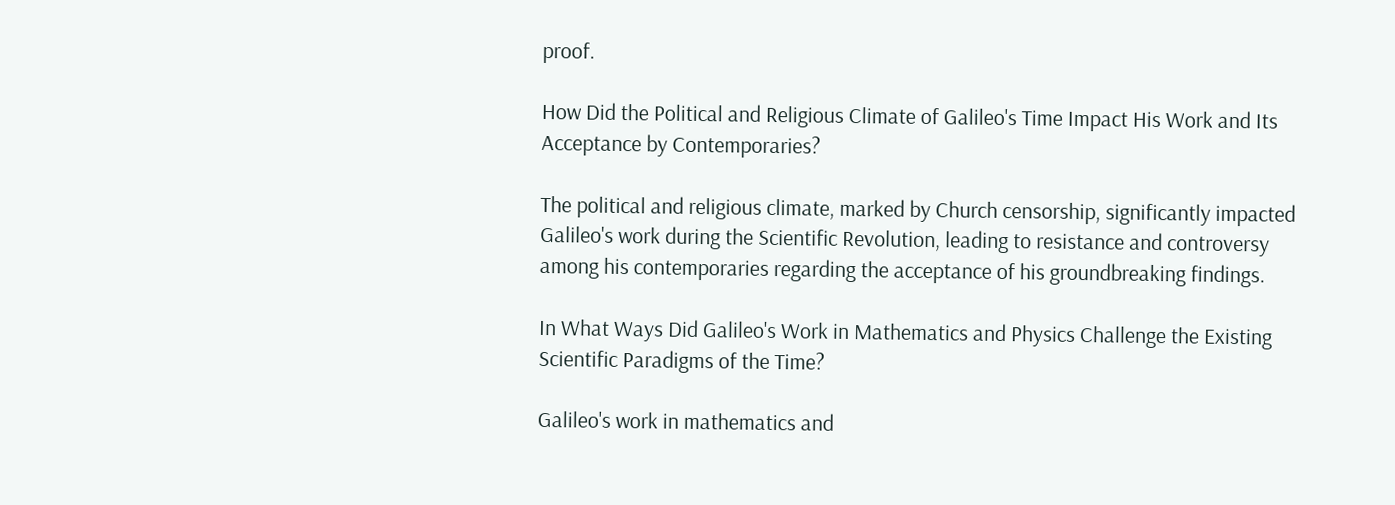proof.

How Did the Political and Religious Climate of Galileo's Time Impact His Work and Its Acceptance by Contemporaries?

The political and religious climate, marked by Church censorship, significantly impacted Galileo's work during the Scientific Revolution, leading to resistance and controversy among his contemporaries regarding the acceptance of his groundbreaking findings.

In What Ways Did Galileo's Work in Mathematics and Physics Challenge the Existing Scientific Paradigms of the Time?

Galileo's work in mathematics and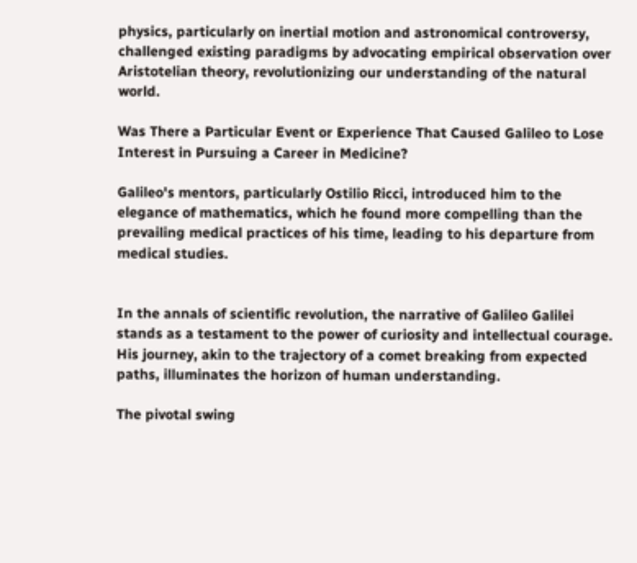physics, particularly on inertial motion and astronomical controversy, challenged existing paradigms by advocating empirical observation over Aristotelian theory, revolutionizing our understanding of the natural world.

Was There a Particular Event or Experience That Caused Galileo to Lose Interest in Pursuing a Career in Medicine?

Galileo's mentors, particularly Ostilio Ricci, introduced him to the elegance of mathematics, which he found more compelling than the prevailing medical practices of his time, leading to his departure from medical studies.


In the annals of scientific revolution, the narrative of Galileo Galilei stands as a testament to the power of curiosity and intellectual courage. His journey, akin to the trajectory of a comet breaking from expected paths, illuminates the horizon of human understanding.

The pivotal swing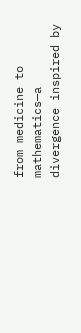from medicine to mathematics—a divergence inspired by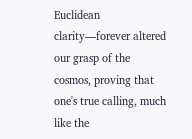Euclidean clarity—forever altered our grasp of the cosmos, proving that one's true calling, much like the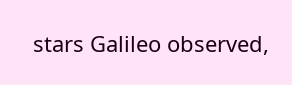stars Galileo observed,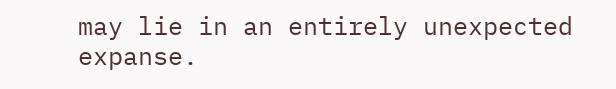may lie in an entirely unexpected expanse.